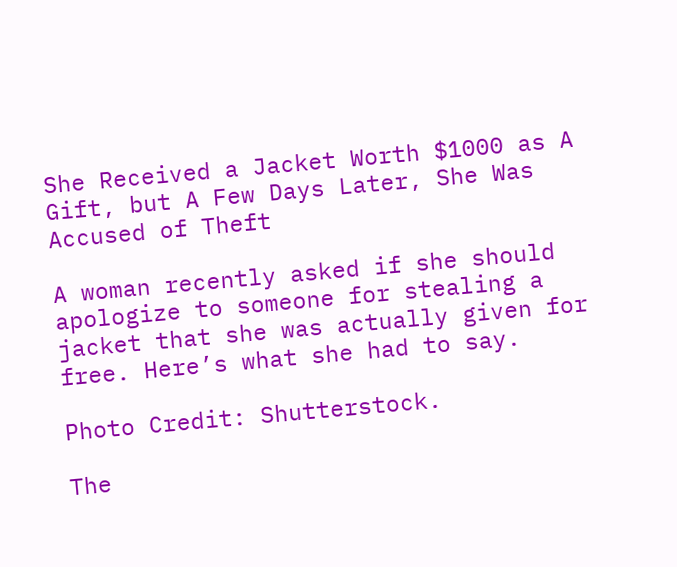She Received a Jacket Worth $1000 as A Gift, but A Few Days Later, She Was Accused of Theft

A woman recently asked if she should apologize to someone for stealing a jacket that she was actually given for free. Here’s what she had to say.

Photo Credit: Shutterstock.

The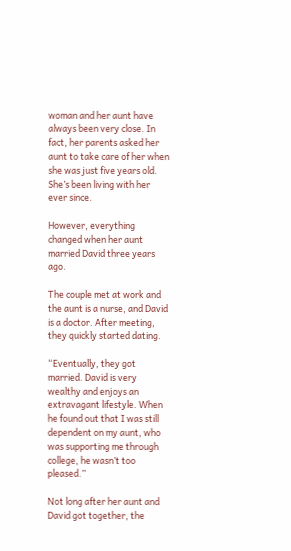woman and her aunt have always been very close. In fact, her parents asked her aunt to take care of her when she was just five years old. She’s been living with her ever since.

However, everything changed when her aunt married David three years ago.

The couple met at work and the aunt is a nurse, and David is a doctor. After meeting, they quickly started dating.

“Eventually, they got married. David is very wealthy and enjoys an extravagant lifestyle. When he found out that I was still dependent on my aunt, who was supporting me through college, he wasn’t too pleased.”

Not long after her aunt and David got together, the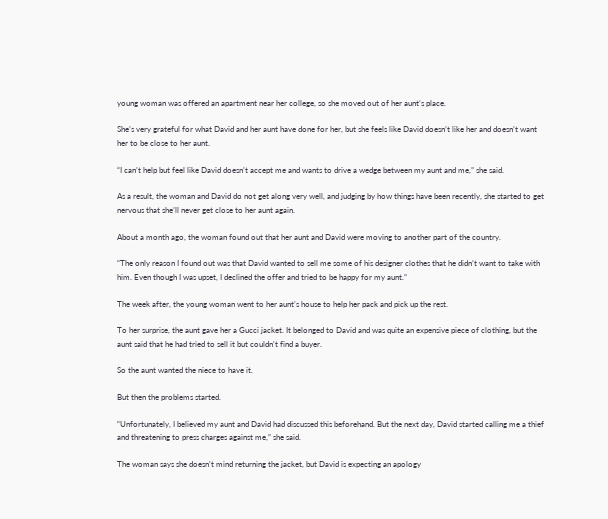young woman was offered an apartment near her college, so she moved out of her aunt’s place.

She’s very grateful for what David and her aunt have done for her, but she feels like David doesn’t like her and doesn’t want her to be close to her aunt.

“I can’t help but feel like David doesn’t accept me and wants to drive a wedge between my aunt and me,” she said.

As a result, the woman and David do not get along very well, and judging by how things have been recently, she started to get nervous that she’ll never get close to her aunt again.

About a month ago, the woman found out that her aunt and David were moving to another part of the country.

“The only reason I found out was that David wanted to sell me some of his designer clothes that he didn’t want to take with him. Even though I was upset, I declined the offer and tried to be happy for my aunt.”

The week after, the young woman went to her aunt’s house to help her pack and pick up the rest.

To her surprise, the aunt gave her a Gucci jacket. It belonged to David and was quite an expensive piece of clothing, but the aunt said that he had tried to sell it but couldn’t find a buyer.

So the aunt wanted the niece to have it.

But then the problems started.

“Unfortunately, I believed my aunt and David had discussed this beforehand. But the next day, David started calling me a thief and threatening to press charges against me,” she said.

The woman says she doesn’t mind returning the jacket, but David is expecting an apology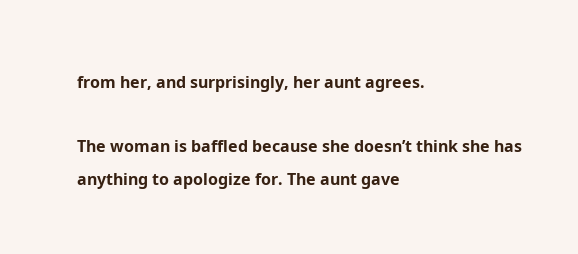from her, and surprisingly, her aunt agrees.

The woman is baffled because she doesn’t think she has anything to apologize for. The aunt gave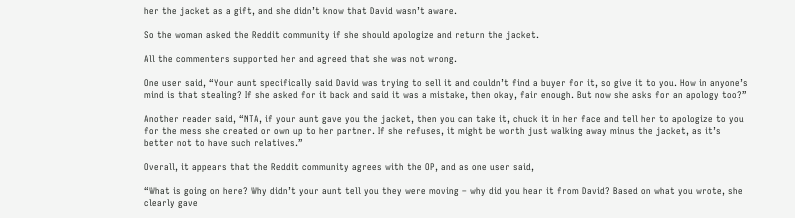her the jacket as a gift, and she didn’t know that David wasn’t aware.

So the woman asked the Reddit community if she should apologize and return the jacket.

All the commenters supported her and agreed that she was not wrong.

One user said, “Your aunt specifically said David was trying to sell it and couldn’t find a buyer for it, so give it to you. How in anyone’s mind is that stealing? If she asked for it back and said it was a mistake, then okay, fair enough. But now she asks for an apology too?”

Another reader said, “NTA, if your aunt gave you the jacket, then you can take it, chuck it in her face and tell her to apologize to you for the mess she created or own up to her partner. If she refuses, it might be worth just walking away minus the jacket, as it’s better not to have such relatives.”

Overall, it appears that the Reddit community agrees with the OP, and as one user said,

“What is going on here? Why didn’t your aunt tell you they were moving – why did you hear it from David? Based on what you wrote, she clearly gave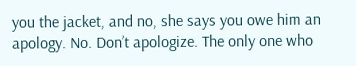you the jacket, and no, she says you owe him an apology. No. Don’t apologize. The only one who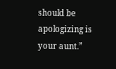should be apologizing is your aunt.”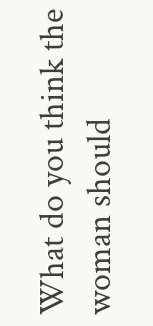What do you think the woman should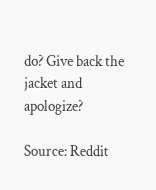do? Give back the jacket and apologize?

Source: Reddit